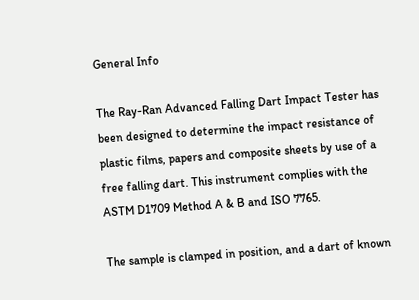General Info

The Ray-Ran Advanced Falling Dart Impact Tester has been designed to determine the impact resistance of plastic films, papers and composite sheets by use of a free falling dart. This instrument complies with the ASTM D1709 Method A & B and ISO 7765.

The sample is clamped in position, and a dart of known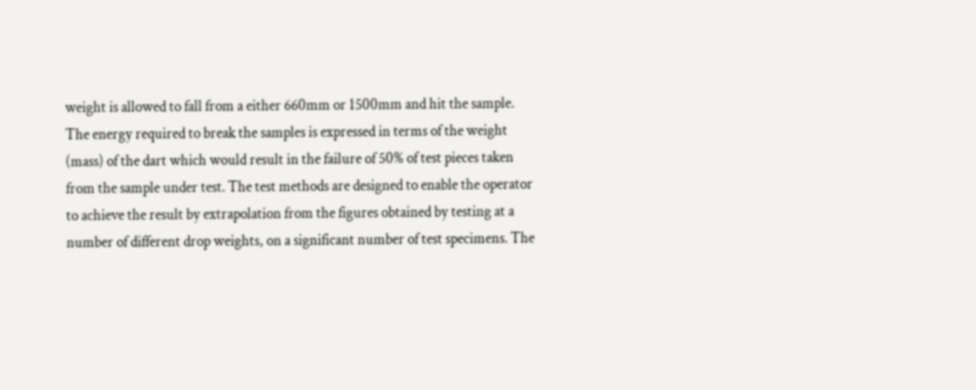weight is allowed to fall from a either 660mm or 1500mm and hit the sample. The energy required to break the samples is expressed in terms of the weight (mass) of the dart which would result in the failure of 50% of test pieces taken from the sample under test. The test methods are designed to enable the operator to achieve the result by extrapolation from the figures obtained by testing at a number of different drop weights, on a significant number of test specimens. The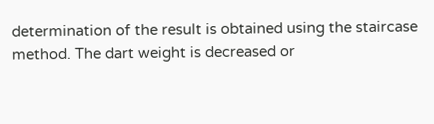determination of the result is obtained using the staircase method. The dart weight is decreased or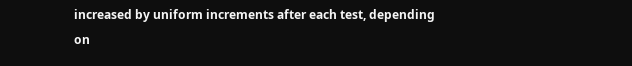increased by uniform increments after each test, depending on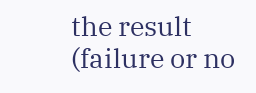the result (failure or no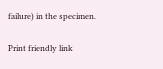failure) in the specimen.

Print friendly link